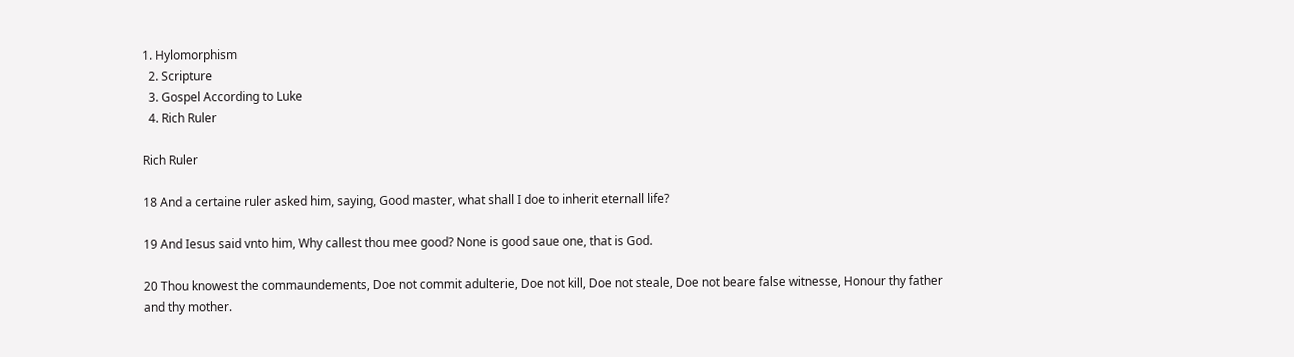1. Hylomorphism
  2. Scripture
  3. Gospel According to Luke
  4. Rich Ruler

Rich Ruler

18 And a certaine ruler asked him, saying, Good master, what shall I doe to inherit eternall life?

19 And Iesus said vnto him, Why callest thou mee good? None is good saue one, that is God.

20 Thou knowest the commaundements, Doe not commit adulterie, Doe not kill, Doe not steale, Doe not beare false witnesse, Honour thy father and thy mother.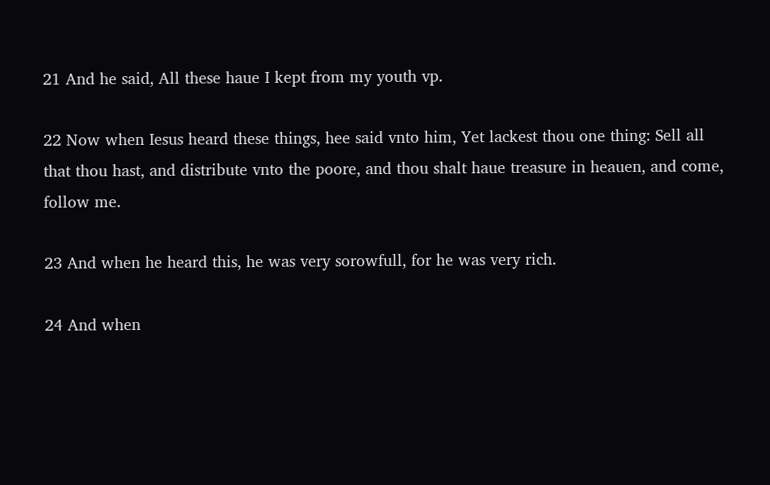21 And he said, All these haue I kept from my youth vp.

22 Now when Iesus heard these things, hee said vnto him, Yet lackest thou one thing: Sell all that thou hast, and distribute vnto the poore, and thou shalt haue treasure in heauen, and come, follow me.

23 And when he heard this, he was very sorowfull, for he was very rich.

24 And when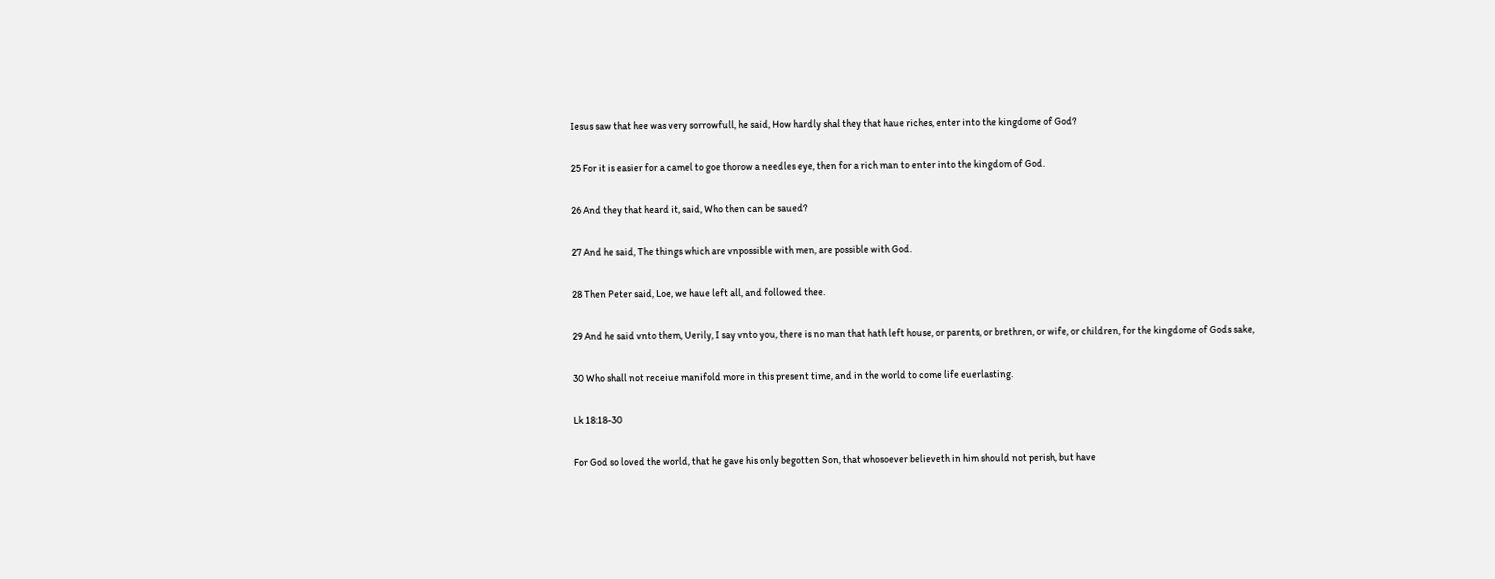Iesus saw that hee was very sorrowfull, he said, How hardly shal they that haue riches, enter into the kingdome of God?

25 For it is easier for a camel to goe thorow a needles eye, then for a rich man to enter into the kingdom of God.

26 And they that heard it, said, Who then can be saued?

27 And he said, The things which are vnpossible with men, are possible with God.

28 Then Peter said, Loe, we haue left all, and followed thee.

29 And he said vnto them, Uerily, I say vnto you, there is no man that hath left house, or parents, or brethren, or wife, or children, for the kingdome of Gods sake,

30 Who shall not receiue manifold more in this present time, and in the world to come life euerlasting.

Lk 18:18-30

For God so loved the world, that he gave his only begotten Son, that whosoever believeth in him should not perish, but have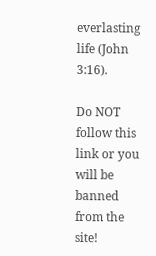everlasting life (John 3:16).

Do NOT follow this link or you will be banned from the site!